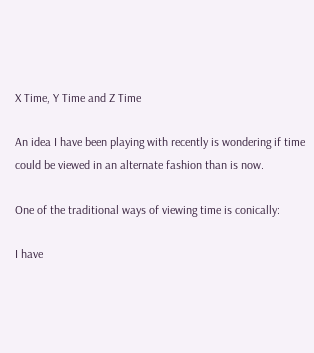X Time, Y Time and Z Time

An idea I have been playing with recently is wondering if time could be viewed in an alternate fashion than is now.

One of the traditional ways of viewing time is conically:

I have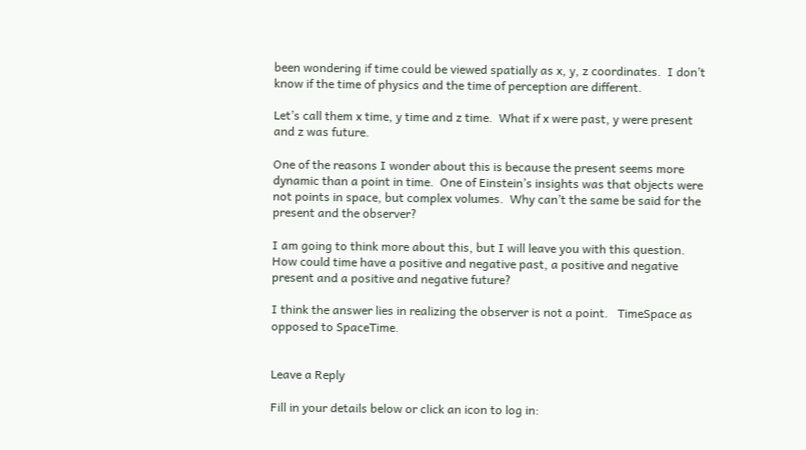been wondering if time could be viewed spatially as x, y, z coordinates.  I don’t know if the time of physics and the time of perception are different.

Let’s call them x time, y time and z time.  What if x were past, y were present and z was future.

One of the reasons I wonder about this is because the present seems more dynamic than a point in time.  One of Einstein’s insights was that objects were not points in space, but complex volumes.  Why can’t the same be said for the present and the observer?

I am going to think more about this, but I will leave you with this question.  How could time have a positive and negative past, a positive and negative present and a positive and negative future?

I think the answer lies in realizing the observer is not a point.   TimeSpace as opposed to SpaceTime.


Leave a Reply

Fill in your details below or click an icon to log in: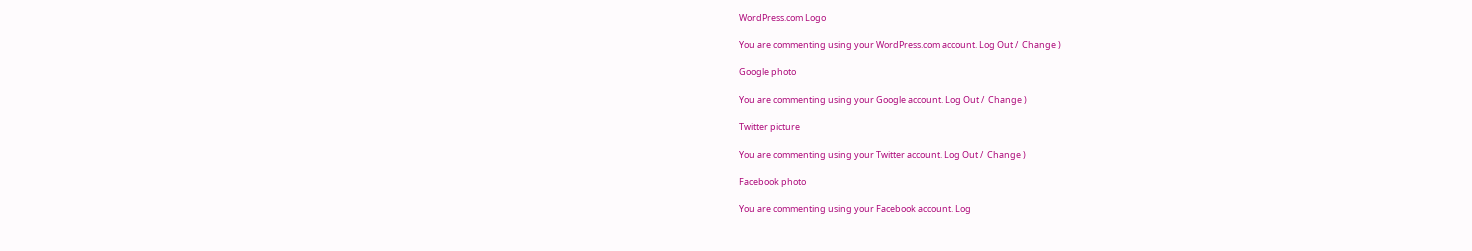WordPress.com Logo

You are commenting using your WordPress.com account. Log Out /  Change )

Google photo

You are commenting using your Google account. Log Out /  Change )

Twitter picture

You are commenting using your Twitter account. Log Out /  Change )

Facebook photo

You are commenting using your Facebook account. Log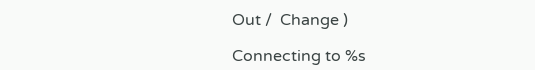Out /  Change )

Connecting to %s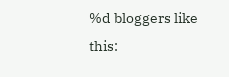%d bloggers like this: